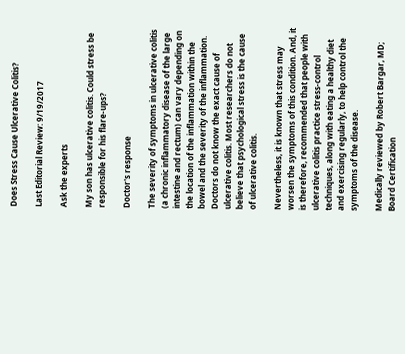Does Stress Cause Ulcerative Colitis?

Last Editorial Review: 9/19/2017

Ask the experts

My son has ulcerative colitis. Could stress be responsible for his flare-ups?

Doctor's response

The severity of symptoms in ulcerative colitis (a chronic inflammatory disease of the large intestine and rectum) can vary depending on the location of the inflammation within the bowel and the severity of the inflammation. Doctors do not know the exact cause of ulcerative colitis. Most researchers do not believe that psychological stress is the cause of ulcerative colitis.

Nevertheless, it is known that stress may worsen the symptoms of this condition. And, it is therefore, recommended that people with ulcerative colitis practice stress-control techniques, along with eating a healthy diet and exercising regularly, to help control the symptoms of the disease.

Medically reviewed by Robert Bargar, MD; Board Certification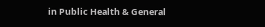in Public Health & General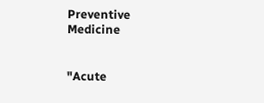Preventive Medicine


"Acute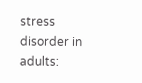stress disorder in adults: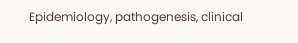Epidemiology, pathogenesis, clinical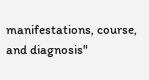manifestations, course, and diagnosis"